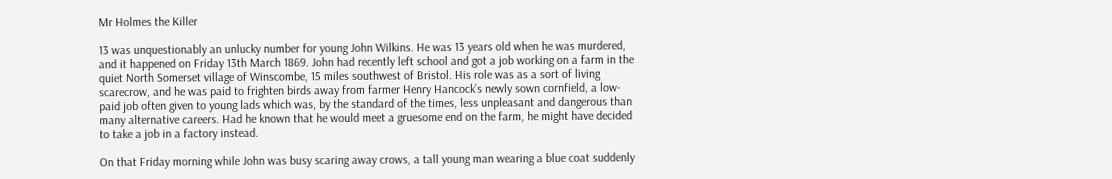Mr Holmes the Killer

13 was unquestionably an unlucky number for young John Wilkins. He was 13 years old when he was murdered, and it happened on Friday 13th March 1869. John had recently left school and got a job working on a farm in the quiet North Somerset village of Winscombe, 15 miles southwest of Bristol. His role was as a sort of living scarecrow, and he was paid to frighten birds away from farmer Henry Hancock’s newly sown cornfield, a low-paid job often given to young lads which was, by the standard of the times, less unpleasant and dangerous than many alternative careers. Had he known that he would meet a gruesome end on the farm, he might have decided to take a job in a factory instead.

On that Friday morning while John was busy scaring away crows, a tall young man wearing a blue coat suddenly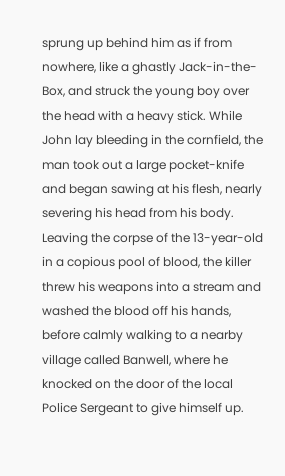sprung up behind him as if from nowhere, like a ghastly Jack-in-the-Box, and struck the young boy over the head with a heavy stick. While John lay bleeding in the cornfield, the man took out a large pocket-knife and began sawing at his flesh, nearly severing his head from his body. Leaving the corpse of the 13-year-old in a copious pool of blood, the killer threw his weapons into a stream and washed the blood off his hands, before calmly walking to a nearby village called Banwell, where he knocked on the door of the local Police Sergeant to give himself up.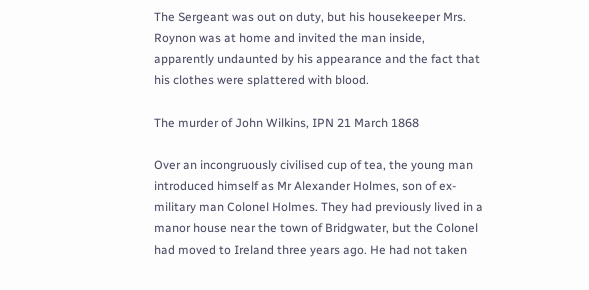The Sergeant was out on duty, but his housekeeper Mrs. Roynon was at home and invited the man inside, apparently undaunted by his appearance and the fact that his clothes were splattered with blood.

The murder of John Wilkins, IPN 21 March 1868

Over an incongruously civilised cup of tea, the young man introduced himself as Mr Alexander Holmes, son of ex-military man Colonel Holmes. They had previously lived in a manor house near the town of Bridgwater, but the Colonel had moved to Ireland three years ago. He had not taken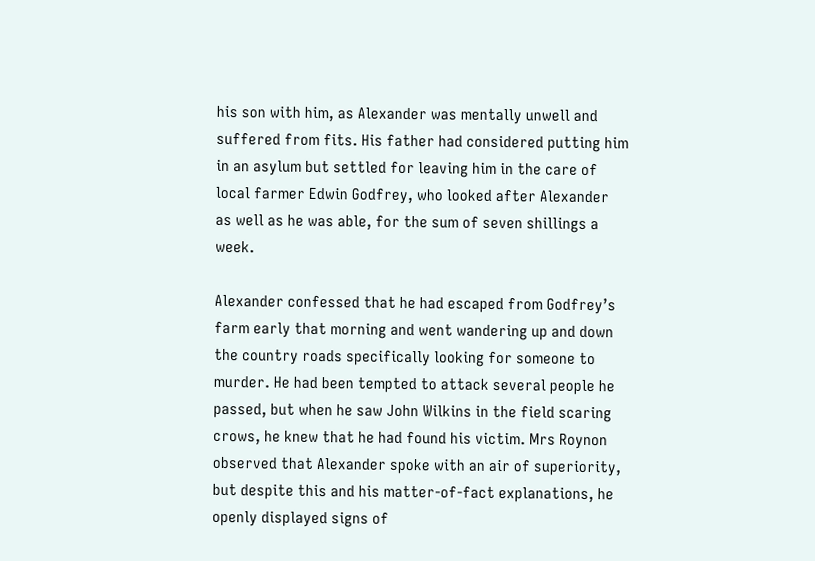his son with him, as Alexander was mentally unwell and suffered from fits. His father had considered putting him in an asylum but settled for leaving him in the care of local farmer Edwin Godfrey, who looked after Alexander as well as he was able, for the sum of seven shillings a week.

Alexander confessed that he had escaped from Godfrey’s farm early that morning and went wandering up and down the country roads specifically looking for someone to murder. He had been tempted to attack several people he passed, but when he saw John Wilkins in the field scaring crows, he knew that he had found his victim. Mrs Roynon observed that Alexander spoke with an air of superiority, but despite this and his matter-of-fact explanations, he openly displayed signs of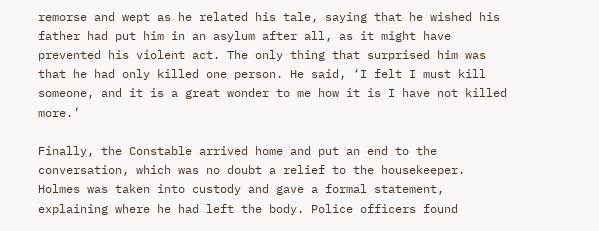remorse and wept as he related his tale, saying that he wished his father had put him in an asylum after all, as it might have prevented his violent act. The only thing that surprised him was that he had only killed one person. He said, ‘I felt I must kill someone, and it is a great wonder to me how it is I have not killed more.’

Finally, the Constable arrived home and put an end to the conversation, which was no doubt a relief to the housekeeper. Holmes was taken into custody and gave a formal statement, explaining where he had left the body. Police officers found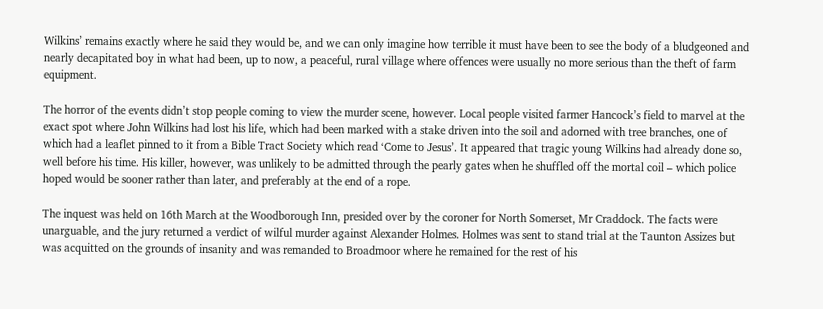Wilkins’ remains exactly where he said they would be, and we can only imagine how terrible it must have been to see the body of a bludgeoned and nearly decapitated boy in what had been, up to now, a peaceful, rural village where offences were usually no more serious than the theft of farm equipment.

The horror of the events didn’t stop people coming to view the murder scene, however. Local people visited farmer Hancock’s field to marvel at the exact spot where John Wilkins had lost his life, which had been marked with a stake driven into the soil and adorned with tree branches, one of which had a leaflet pinned to it from a Bible Tract Society which read ‘Come to Jesus’. It appeared that tragic young Wilkins had already done so, well before his time. His killer, however, was unlikely to be admitted through the pearly gates when he shuffled off the mortal coil – which police hoped would be sooner rather than later, and preferably at the end of a rope.

The inquest was held on 16th March at the Woodborough Inn, presided over by the coroner for North Somerset, Mr Craddock. The facts were unarguable, and the jury returned a verdict of wilful murder against Alexander Holmes. Holmes was sent to stand trial at the Taunton Assizes but was acquitted on the grounds of insanity and was remanded to Broadmoor where he remained for the rest of his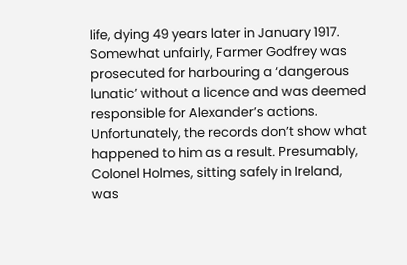life, dying 49 years later in January 1917. Somewhat unfairly, Farmer Godfrey was prosecuted for harbouring a ‘dangerous lunatic’ without a licence and was deemed responsible for Alexander’s actions. Unfortunately, the records don’t show what happened to him as a result. Presumably, Colonel Holmes, sitting safely in Ireland, was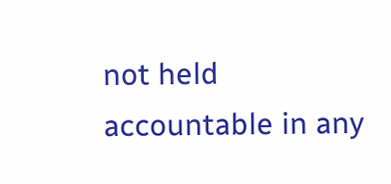not held accountable in any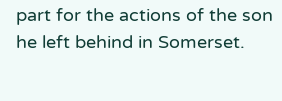part for the actions of the son he left behind in Somerset.